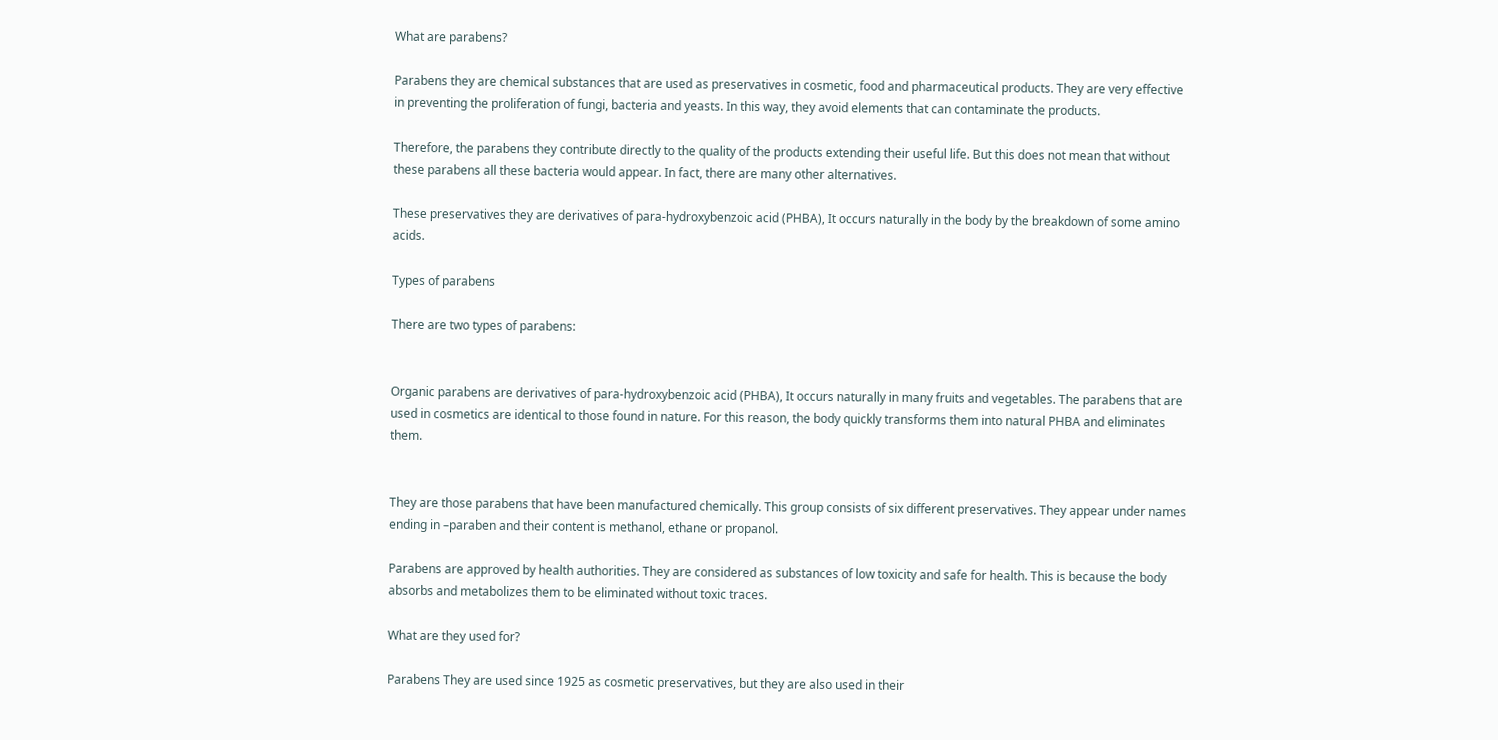What are parabens?

Parabens they are chemical substances that are used as preservatives in cosmetic, food and pharmaceutical products. They are very effective in preventing the proliferation of fungi, bacteria and yeasts. In this way, they avoid elements that can contaminate the products.

Therefore, the parabens they contribute directly to the quality of the products extending their useful life. But this does not mean that without these parabens all these bacteria would appear. In fact, there are many other alternatives.

These preservatives they are derivatives of para-hydroxybenzoic acid (PHBA), It occurs naturally in the body by the breakdown of some amino acids.

Types of parabens

There are two types of parabens:


Organic parabens are derivatives of para-hydroxybenzoic acid (PHBA), It occurs naturally in many fruits and vegetables. The parabens that are used in cosmetics are identical to those found in nature. For this reason, the body quickly transforms them into natural PHBA and eliminates them.


They are those parabens that have been manufactured chemically. This group consists of six different preservatives. They appear under names ending in –paraben and their content is methanol, ethane or propanol.

Parabens are approved by health authorities. They are considered as substances of low toxicity and safe for health. This is because the body absorbs and metabolizes them to be eliminated without toxic traces.

What are they used for?

Parabens They are used since 1925 as cosmetic preservatives, but they are also used in their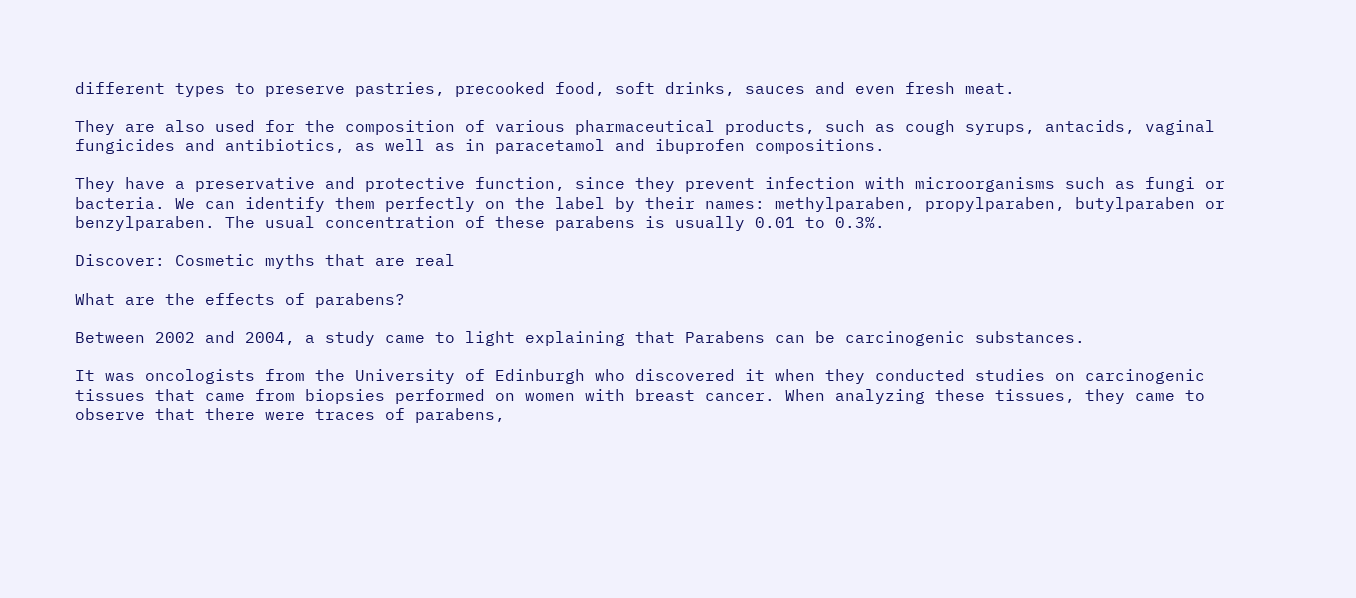different types to preserve pastries, precooked food, soft drinks, sauces and even fresh meat.

They are also used for the composition of various pharmaceutical products, such as cough syrups, antacids, vaginal fungicides and antibiotics, as well as in paracetamol and ibuprofen compositions.

They have a preservative and protective function, since they prevent infection with microorganisms such as fungi or bacteria. We can identify them perfectly on the label by their names: methylparaben, propylparaben, butylparaben or benzylparaben. The usual concentration of these parabens is usually 0.01 to 0.3%.

Discover: Cosmetic myths that are real

What are the effects of parabens?

Between 2002 and 2004, a study came to light explaining that Parabens can be carcinogenic substances.

It was oncologists from the University of Edinburgh who discovered it when they conducted studies on carcinogenic tissues that came from biopsies performed on women with breast cancer. When analyzing these tissues, they came to observe that there were traces of parabens,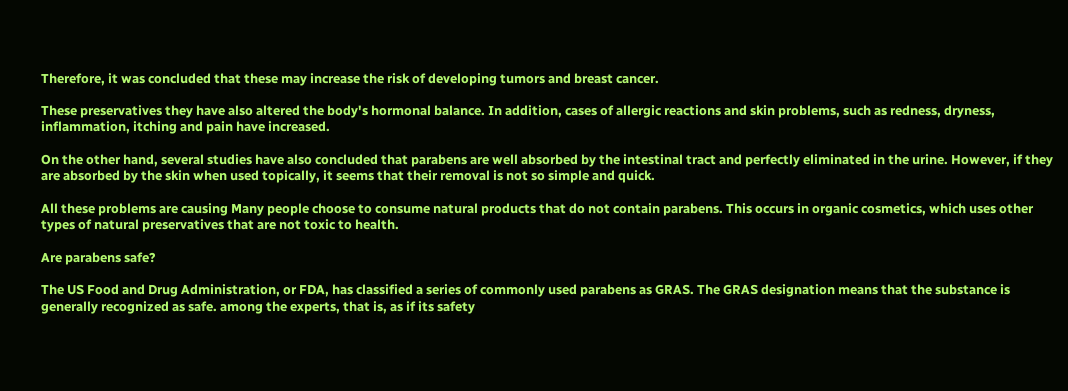Therefore, it was concluded that these may increase the risk of developing tumors and breast cancer.

These preservatives they have also altered the body's hormonal balance. In addition, cases of allergic reactions and skin problems, such as redness, dryness, inflammation, itching and pain have increased.

On the other hand, several studies have also concluded that parabens are well absorbed by the intestinal tract and perfectly eliminated in the urine. However, if they are absorbed by the skin when used topically, it seems that their removal is not so simple and quick.

All these problems are causing Many people choose to consume natural products that do not contain parabens. This occurs in organic cosmetics, which uses other types of natural preservatives that are not toxic to health.

Are parabens safe?

The US Food and Drug Administration, or FDA, has classified a series of commonly used parabens as GRAS. The GRAS designation means that the substance is generally recognized as safe. among the experts, that is, as if its safety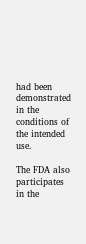had been demonstrated in the conditions of the intended use.

The FDA also participates in the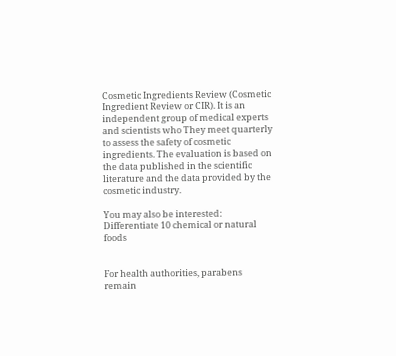Cosmetic Ingredients Review (Cosmetic Ingredient Review or CIR). It is an independent group of medical experts and scientists who They meet quarterly to assess the safety of cosmetic ingredients. The evaluation is based on the data published in the scientific literature and the data provided by the cosmetic industry.

You may also be interested: Differentiate 10 chemical or natural foods


For health authorities, parabens remain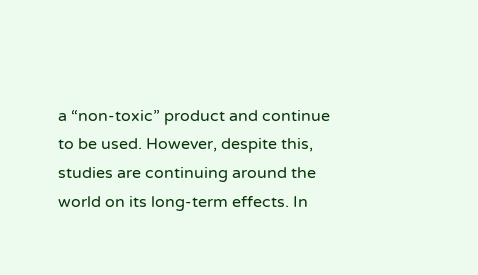a “non-toxic” product and continue to be used. However, despite this, studies are continuing around the world on its long-term effects. In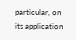particular, on its application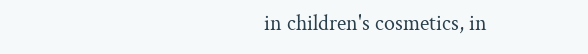in children's cosmetics, in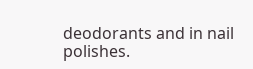deodorants and in nail polishes.